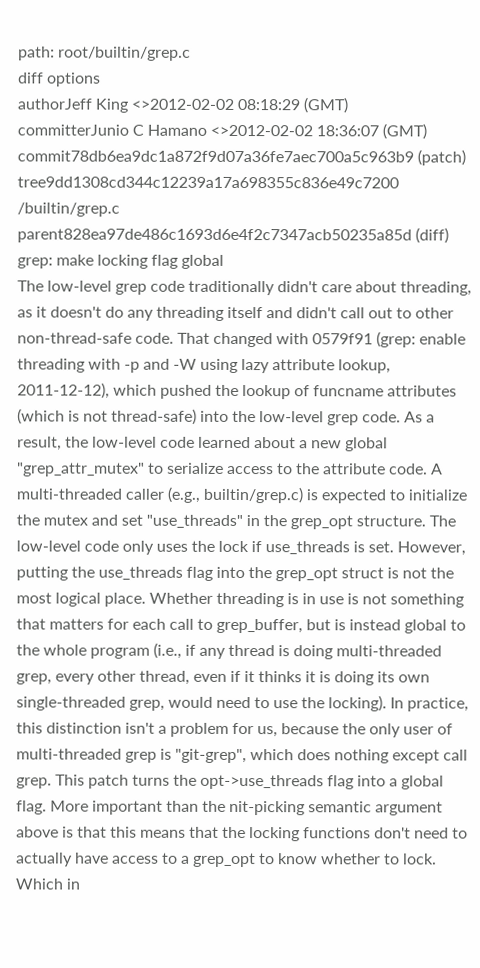path: root/builtin/grep.c
diff options
authorJeff King <>2012-02-02 08:18:29 (GMT)
committerJunio C Hamano <>2012-02-02 18:36:07 (GMT)
commit78db6ea9dc1a872f9d07a36fe7aec700a5c963b9 (patch)
tree9dd1308cd344c12239a17a698355c836e49c7200 /builtin/grep.c
parent828ea97de486c1693d6e4f2c7347acb50235a85d (diff)
grep: make locking flag global
The low-level grep code traditionally didn't care about threading, as it doesn't do any threading itself and didn't call out to other non-thread-safe code. That changed with 0579f91 (grep: enable threading with -p and -W using lazy attribute lookup, 2011-12-12), which pushed the lookup of funcname attributes (which is not thread-safe) into the low-level grep code. As a result, the low-level code learned about a new global "grep_attr_mutex" to serialize access to the attribute code. A multi-threaded caller (e.g., builtin/grep.c) is expected to initialize the mutex and set "use_threads" in the grep_opt structure. The low-level code only uses the lock if use_threads is set. However, putting the use_threads flag into the grep_opt struct is not the most logical place. Whether threading is in use is not something that matters for each call to grep_buffer, but is instead global to the whole program (i.e., if any thread is doing multi-threaded grep, every other thread, even if it thinks it is doing its own single-threaded grep, would need to use the locking). In practice, this distinction isn't a problem for us, because the only user of multi-threaded grep is "git-grep", which does nothing except call grep. This patch turns the opt->use_threads flag into a global flag. More important than the nit-picking semantic argument above is that this means that the locking functions don't need to actually have access to a grep_opt to know whether to lock. Which in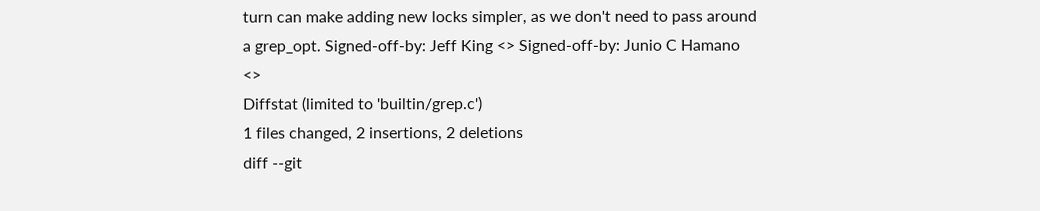turn can make adding new locks simpler, as we don't need to pass around a grep_opt. Signed-off-by: Jeff King <> Signed-off-by: Junio C Hamano <>
Diffstat (limited to 'builtin/grep.c')
1 files changed, 2 insertions, 2 deletions
diff --git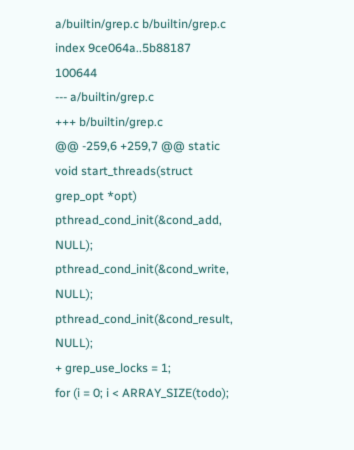a/builtin/grep.c b/builtin/grep.c
index 9ce064a..5b88187 100644
--- a/builtin/grep.c
+++ b/builtin/grep.c
@@ -259,6 +259,7 @@ static void start_threads(struct grep_opt *opt)
pthread_cond_init(&cond_add, NULL);
pthread_cond_init(&cond_write, NULL);
pthread_cond_init(&cond_result, NULL);
+ grep_use_locks = 1;
for (i = 0; i < ARRAY_SIZE(todo);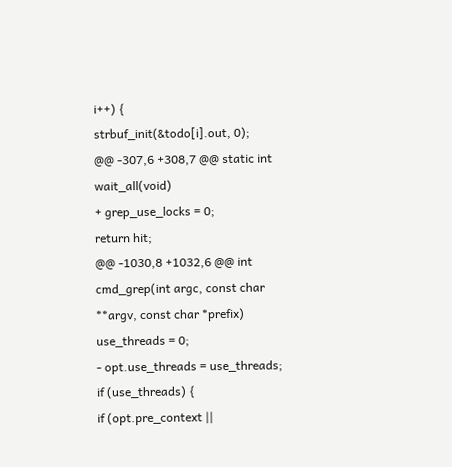i++) {
strbuf_init(&todo[i].out, 0);
@@ -307,6 +308,7 @@ static int wait_all(void)
+ grep_use_locks = 0;
return hit;
@@ -1030,8 +1032,6 @@ int cmd_grep(int argc, const char **argv, const char *prefix)
use_threads = 0;
- opt.use_threads = use_threads;
if (use_threads) {
if (opt.pre_context ||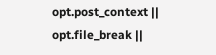opt.post_context || opt.file_break ||